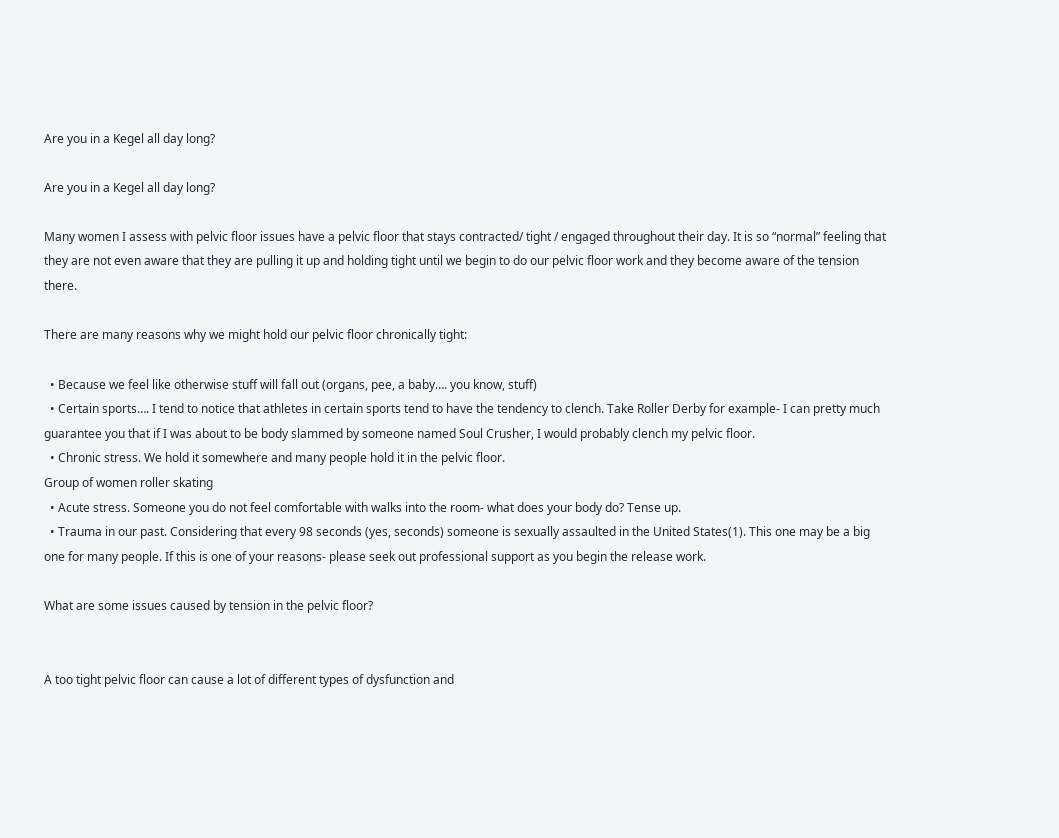Are you in a Kegel all day long?

Are you in a Kegel all day long?

Many women I assess with pelvic floor issues have a pelvic floor that stays contracted/ tight / engaged throughout their day. It is so “normal” feeling that they are not even aware that they are pulling it up and holding tight until we begin to do our pelvic floor work and they become aware of the tension there.

There are many reasons why we might hold our pelvic floor chronically tight:

  • Because we feel like otherwise stuff will fall out (organs, pee, a baby…. you know, stuff)
  • Certain sports…. I tend to notice that athletes in certain sports tend to have the tendency to clench. Take Roller Derby for example- I can pretty much guarantee you that if I was about to be body slammed by someone named Soul Crusher, I would probably clench my pelvic floor.
  • Chronic stress. We hold it somewhere and many people hold it in the pelvic floor.
Group of women roller skating
  • Acute stress. Someone you do not feel comfortable with walks into the room- what does your body do? Tense up.
  • Trauma in our past. Considering that every 98 seconds (yes, seconds) someone is sexually assaulted in the United States(1). This one may be a big one for many people. If this is one of your reasons- please seek out professional support as you begin the release work.

What are some issues caused by tension in the pelvic floor?


A too tight pelvic floor can cause a lot of different types of dysfunction and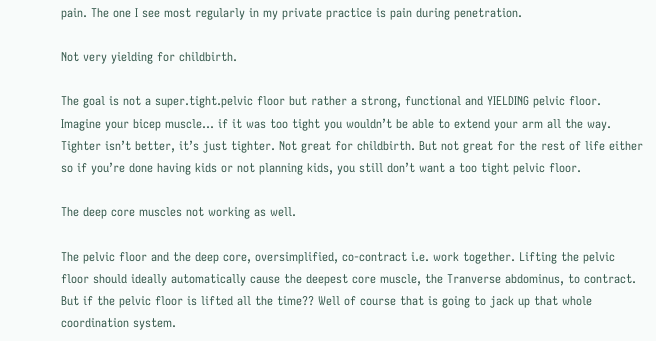pain. The one I see most regularly in my private practice is pain during penetration.

Not very yielding for childbirth.

The goal is not a super.tight.pelvic floor but rather a strong, functional and YIELDING pelvic floor. Imagine your bicep muscle… if it was too tight you wouldn’t be able to extend your arm all the way. Tighter isn’t better, it’s just tighter. Not great for childbirth. But not great for the rest of life either so if you’re done having kids or not planning kids, you still don’t want a too tight pelvic floor.

The deep core muscles not working as well.

The pelvic floor and the deep core, oversimplified, co-contract i.e. work together. Lifting the pelvic floor should ideally automatically cause the deepest core muscle, the Tranverse abdominus, to contract. But if the pelvic floor is lifted all the time?? Well of course that is going to jack up that whole coordination system.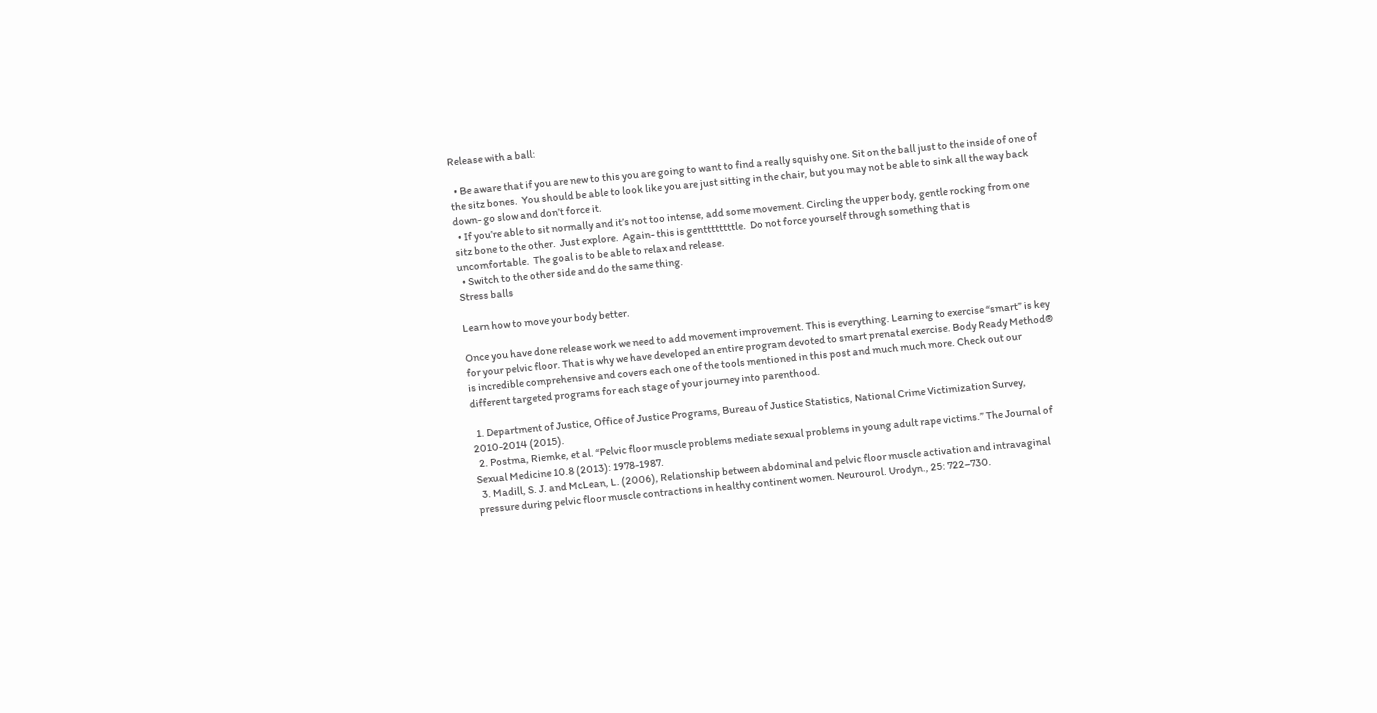Release with a ball:

  • Be aware that if you are new to this you are going to want to find a really squishy one. Sit on the ball just to the inside of one of the sitz bones.  You should be able to look like you are just sitting in the chair, but you may not be able to sink all the way back down- go slow and don’t force it.
  • If you’re able to sit normally and it’s not too intense, add some movement. Circling the upper body, gentle rocking from one sitz bone to the other.  Just explore.  Again- this is genttttttttle.  Do not force yourself through something that is uncomfortable.  The goal is to be able to relax and release.
  • Switch to the other side and do the same thing.
Stress balls

Learn how to move your body better.

Once you have done release work we need to add movement improvement. This is everything. Learning to exercise “smart” is key for your pelvic floor. That is why we have developed an entire program devoted to smart prenatal exercise. Body Ready Method® is incredible comprehensive and covers each one of the tools mentioned in this post and much much more. Check out our different targeted programs for each stage of your journey into parenthood.

  1. Department of Justice, Office of Justice Programs, Bureau of Justice Statistics, National Crime Victimization Survey, 2010-2014 (2015).
  2. Postma, Riemke, et al. “Pelvic floor muscle problems mediate sexual problems in young adult rape victims.” The Journal of Sexual Medicine 10.8 (2013): 1978-1987.
  3. Madill, S. J. and McLean, L. (2006), Relationship between abdominal and pelvic floor muscle activation and intravaginal pressure during pelvic floor muscle contractions in healthy continent women. Neurourol. Urodyn., 25: 722–730.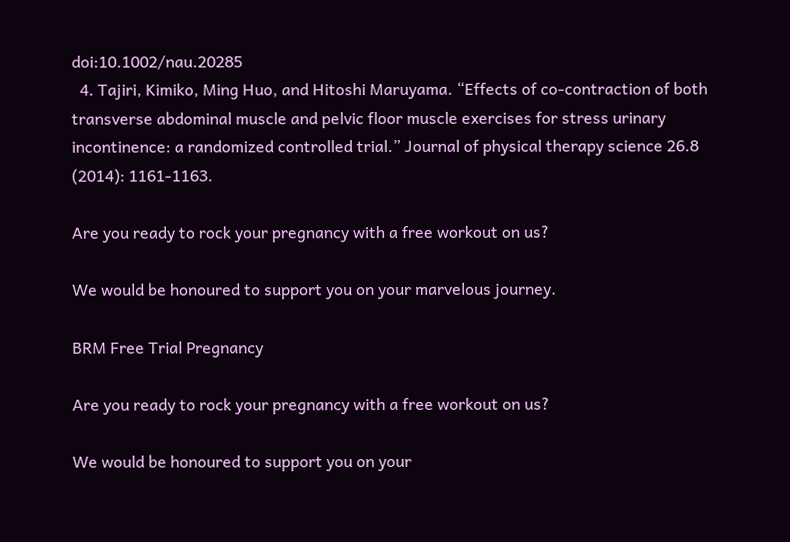doi:10.1002/nau.20285
  4. Tajiri, Kimiko, Ming Huo, and Hitoshi Maruyama. “Effects of co-contraction of both transverse abdominal muscle and pelvic floor muscle exercises for stress urinary incontinence: a randomized controlled trial.” Journal of physical therapy science 26.8 (2014): 1161-1163.

Are you ready to rock your pregnancy with a free workout on us?

We would be honoured to support you on your marvelous journey.

BRM Free Trial Pregnancy

Are you ready to rock your pregnancy with a free workout on us?

We would be honoured to support you on your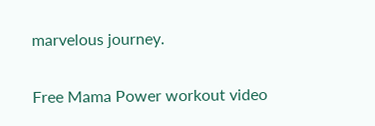marvelous journey.

Free Mama Power workout video